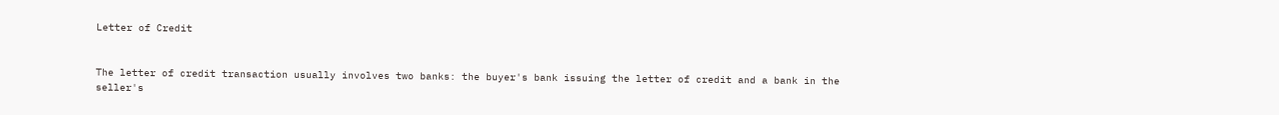Letter of Credit


The letter of credit transaction usually involves two banks: the buyer's bank issuing the letter of credit and a bank in the seller's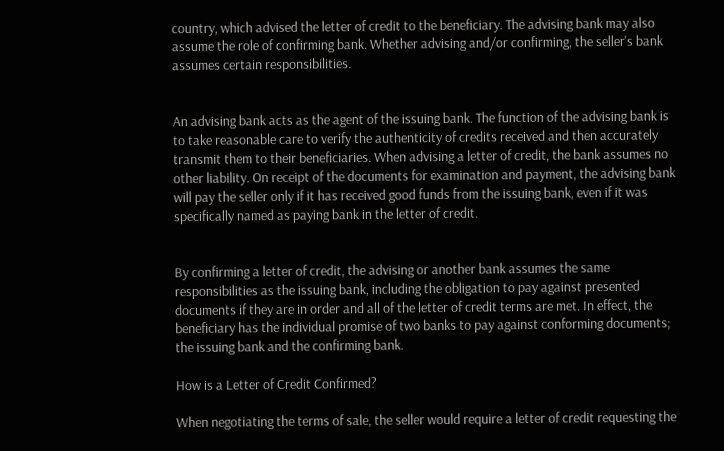country, which advised the letter of credit to the beneficiary. The advising bank may also assume the role of confirming bank. Whether advising and/or confirming, the seller's bank assumes certain responsibilities.


An advising bank acts as the agent of the issuing bank. The function of the advising bank is to take reasonable care to verify the authenticity of credits received and then accurately transmit them to their beneficiaries. When advising a letter of credit, the bank assumes no other liability. On receipt of the documents for examination and payment, the advising bank will pay the seller only if it has received good funds from the issuing bank, even if it was specifically named as paying bank in the letter of credit.


By confirming a letter of credit, the advising or another bank assumes the same responsibilities as the issuing bank, including the obligation to pay against presented documents if they are in order and all of the letter of credit terms are met. In effect, the beneficiary has the individual promise of two banks to pay against conforming documents; the issuing bank and the confirming bank.

How is a Letter of Credit Confirmed?

When negotiating the terms of sale, the seller would require a letter of credit requesting the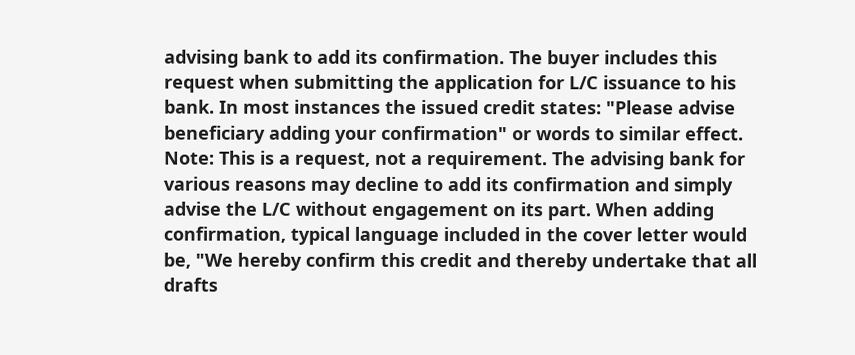advising bank to add its confirmation. The buyer includes this request when submitting the application for L/C issuance to his bank. In most instances the issued credit states: "Please advise beneficiary adding your confirmation" or words to similar effect. Note: This is a request, not a requirement. The advising bank for various reasons may decline to add its confirmation and simply advise the L/C without engagement on its part. When adding confirmation, typical language included in the cover letter would be, "We hereby confirm this credit and thereby undertake that all drafts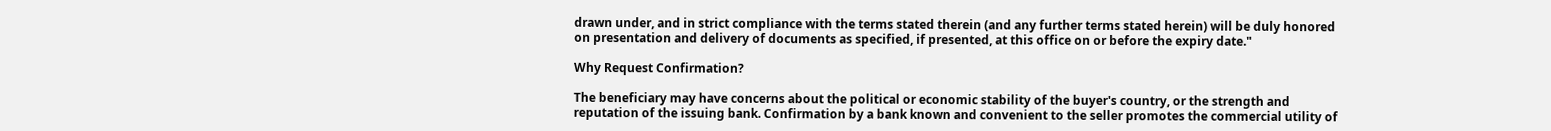drawn under, and in strict compliance with the terms stated therein (and any further terms stated herein) will be duly honored on presentation and delivery of documents as specified, if presented, at this office on or before the expiry date."

Why Request Confirmation?

The beneficiary may have concerns about the political or economic stability of the buyer's country, or the strength and reputation of the issuing bank. Confirmation by a bank known and convenient to the seller promotes the commercial utility of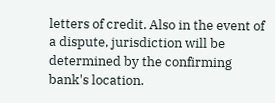letters of credit. Also in the event of a dispute, jurisdiction will be determined by the confirming bank's location.